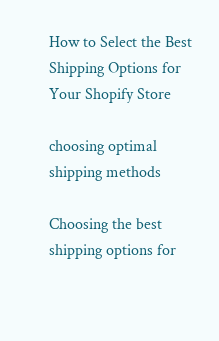How to Select the Best Shipping Options for Your Shopify Store

choosing optimal shipping methods

Choosing the best shipping options for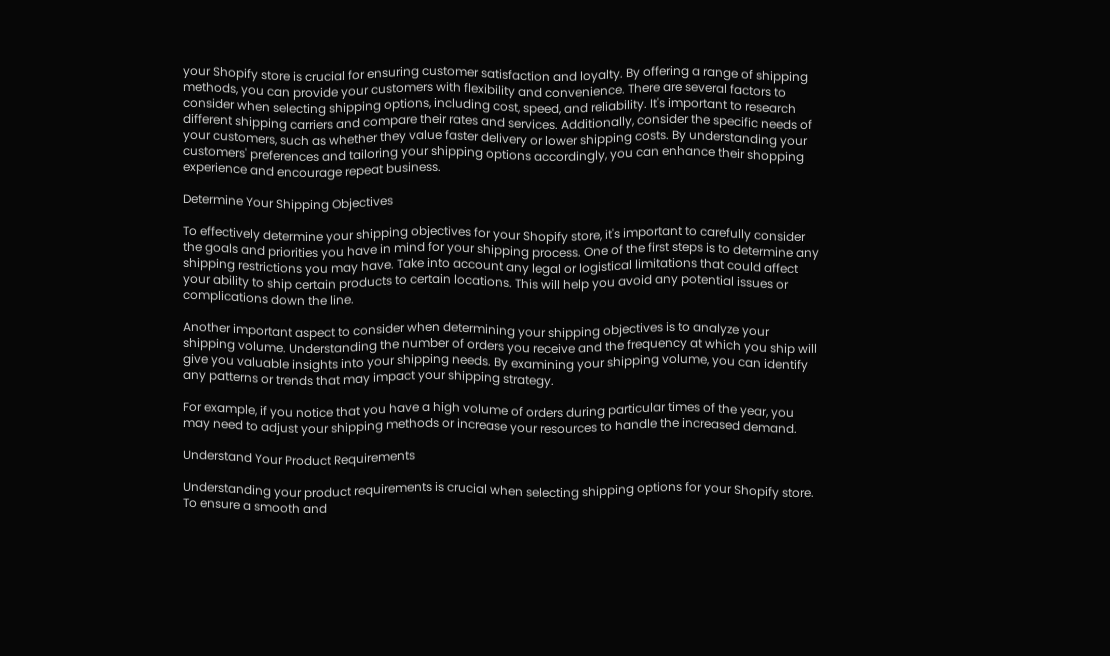your Shopify store is crucial for ensuring customer satisfaction and loyalty. By offering a range of shipping methods, you can provide your customers with flexibility and convenience. There are several factors to consider when selecting shipping options, including cost, speed, and reliability. It's important to research different shipping carriers and compare their rates and services. Additionally, consider the specific needs of your customers, such as whether they value faster delivery or lower shipping costs. By understanding your customers' preferences and tailoring your shipping options accordingly, you can enhance their shopping experience and encourage repeat business.

Determine Your Shipping Objectives

To effectively determine your shipping objectives for your Shopify store, it's important to carefully consider the goals and priorities you have in mind for your shipping process. One of the first steps is to determine any shipping restrictions you may have. Take into account any legal or logistical limitations that could affect your ability to ship certain products to certain locations. This will help you avoid any potential issues or complications down the line.

Another important aspect to consider when determining your shipping objectives is to analyze your shipping volume. Understanding the number of orders you receive and the frequency at which you ship will give you valuable insights into your shipping needs. By examining your shipping volume, you can identify any patterns or trends that may impact your shipping strategy.

For example, if you notice that you have a high volume of orders during particular times of the year, you may need to adjust your shipping methods or increase your resources to handle the increased demand.

Understand Your Product Requirements

Understanding your product requirements is crucial when selecting shipping options for your Shopify store. To ensure a smooth and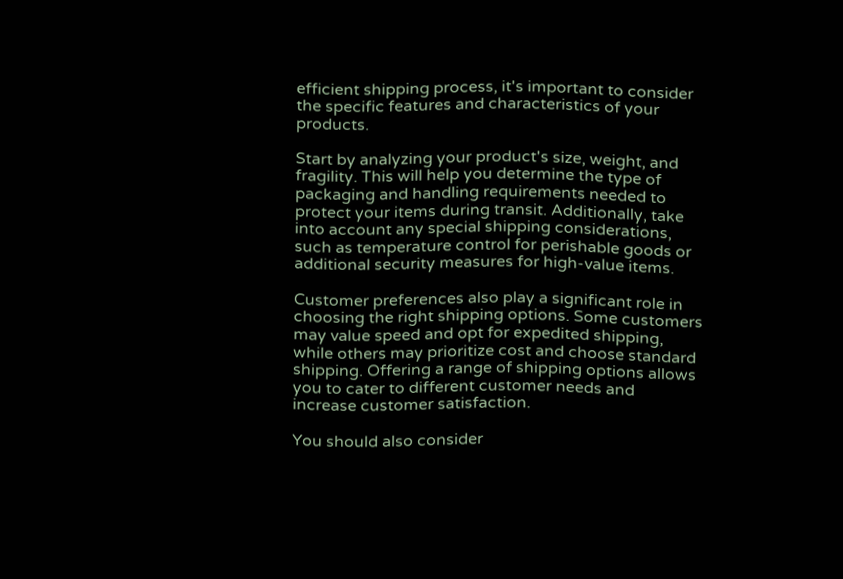efficient shipping process, it's important to consider the specific features and characteristics of your products.

Start by analyzing your product's size, weight, and fragility. This will help you determine the type of packaging and handling requirements needed to protect your items during transit. Additionally, take into account any special shipping considerations, such as temperature control for perishable goods or additional security measures for high-value items.

Customer preferences also play a significant role in choosing the right shipping options. Some customers may value speed and opt for expedited shipping, while others may prioritize cost and choose standard shipping. Offering a range of shipping options allows you to cater to different customer needs and increase customer satisfaction.

You should also consider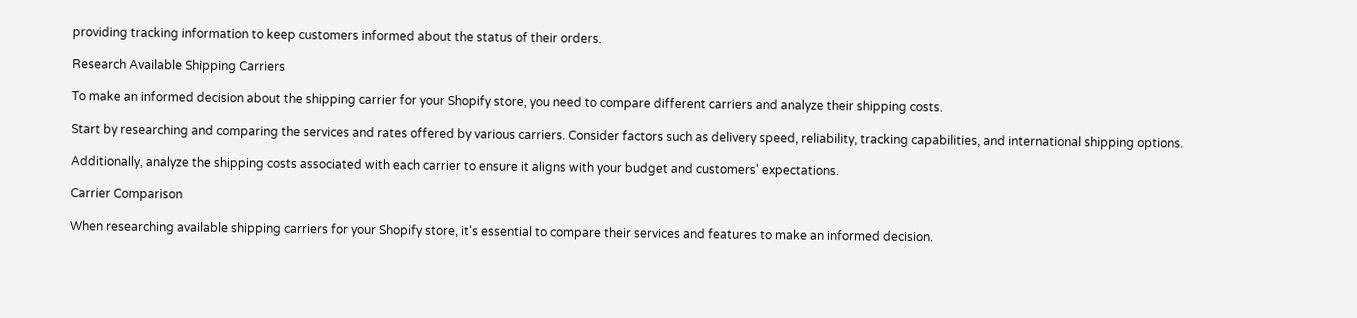providing tracking information to keep customers informed about the status of their orders.

Research Available Shipping Carriers

To make an informed decision about the shipping carrier for your Shopify store, you need to compare different carriers and analyze their shipping costs.

Start by researching and comparing the services and rates offered by various carriers. Consider factors such as delivery speed, reliability, tracking capabilities, and international shipping options.

Additionally, analyze the shipping costs associated with each carrier to ensure it aligns with your budget and customers' expectations.

Carrier Comparison

When researching available shipping carriers for your Shopify store, it's essential to compare their services and features to make an informed decision.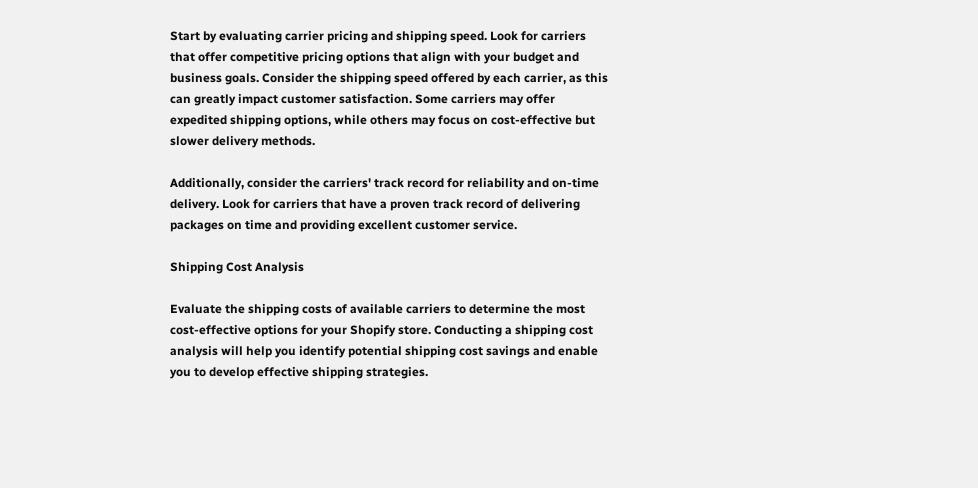Start by evaluating carrier pricing and shipping speed. Look for carriers that offer competitive pricing options that align with your budget and business goals. Consider the shipping speed offered by each carrier, as this can greatly impact customer satisfaction. Some carriers may offer expedited shipping options, while others may focus on cost-effective but slower delivery methods.

Additionally, consider the carriers' track record for reliability and on-time delivery. Look for carriers that have a proven track record of delivering packages on time and providing excellent customer service.

Shipping Cost Analysis

Evaluate the shipping costs of available carriers to determine the most cost-effective options for your Shopify store. Conducting a shipping cost analysis will help you identify potential shipping cost savings and enable you to develop effective shipping strategies.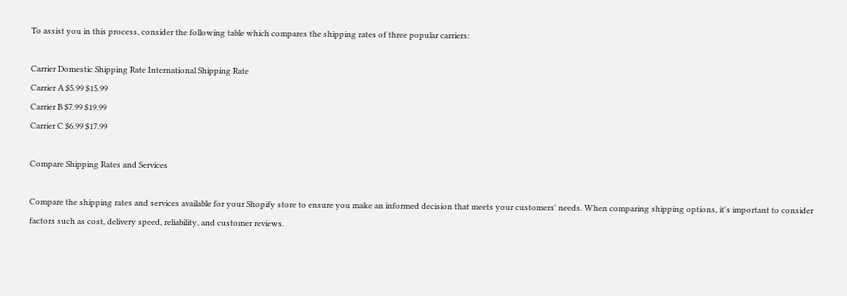To assist you in this process, consider the following table which compares the shipping rates of three popular carriers:

Carrier Domestic Shipping Rate International Shipping Rate
Carrier A $5.99 $15.99
Carrier B $7.99 $19.99
Carrier C $6.99 $17.99

Compare Shipping Rates and Services

Compare the shipping rates and services available for your Shopify store to ensure you make an informed decision that meets your customers' needs. When comparing shipping options, it's important to consider factors such as cost, delivery speed, reliability, and customer reviews.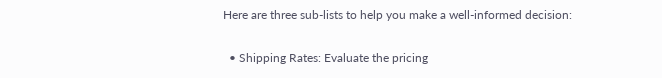Here are three sub-lists to help you make a well-informed decision:

  • Shipping Rates: Evaluate the pricing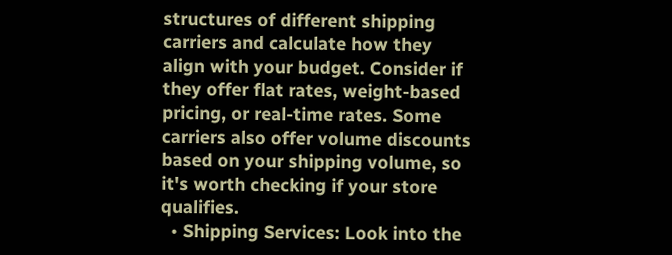structures of different shipping carriers and calculate how they align with your budget. Consider if they offer flat rates, weight-based pricing, or real-time rates. Some carriers also offer volume discounts based on your shipping volume, so it's worth checking if your store qualifies.
  • Shipping Services: Look into the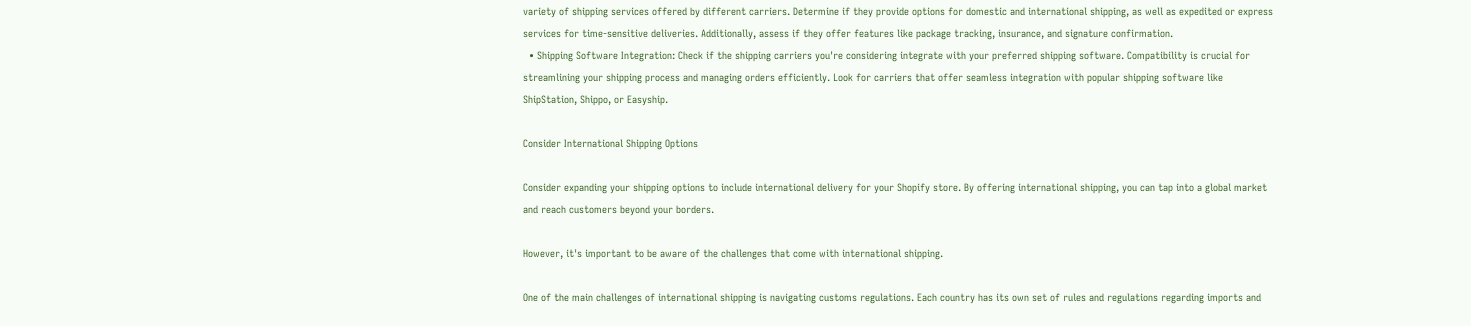variety of shipping services offered by different carriers. Determine if they provide options for domestic and international shipping, as well as expedited or express services for time-sensitive deliveries. Additionally, assess if they offer features like package tracking, insurance, and signature confirmation.
  • Shipping Software Integration: Check if the shipping carriers you're considering integrate with your preferred shipping software. Compatibility is crucial for streamlining your shipping process and managing orders efficiently. Look for carriers that offer seamless integration with popular shipping software like ShipStation, Shippo, or Easyship.

Consider International Shipping Options

Consider expanding your shipping options to include international delivery for your Shopify store. By offering international shipping, you can tap into a global market and reach customers beyond your borders.

However, it's important to be aware of the challenges that come with international shipping.

One of the main challenges of international shipping is navigating customs regulations. Each country has its own set of rules and regulations regarding imports and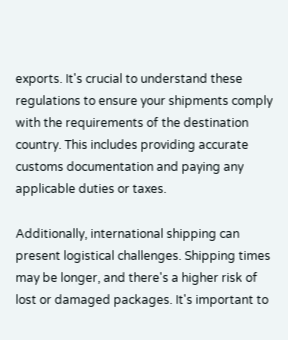exports. It's crucial to understand these regulations to ensure your shipments comply with the requirements of the destination country. This includes providing accurate customs documentation and paying any applicable duties or taxes.

Additionally, international shipping can present logistical challenges. Shipping times may be longer, and there's a higher risk of lost or damaged packages. It's important to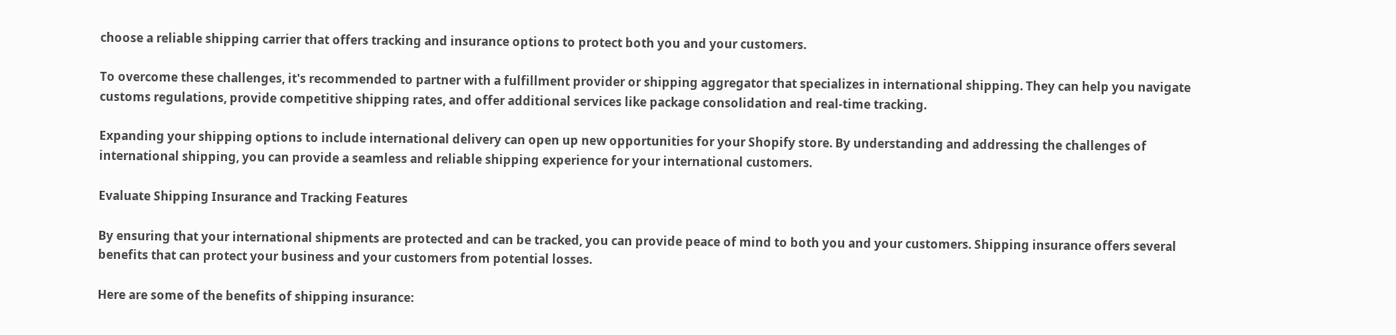choose a reliable shipping carrier that offers tracking and insurance options to protect both you and your customers.

To overcome these challenges, it's recommended to partner with a fulfillment provider or shipping aggregator that specializes in international shipping. They can help you navigate customs regulations, provide competitive shipping rates, and offer additional services like package consolidation and real-time tracking.

Expanding your shipping options to include international delivery can open up new opportunities for your Shopify store. By understanding and addressing the challenges of international shipping, you can provide a seamless and reliable shipping experience for your international customers.

Evaluate Shipping Insurance and Tracking Features

By ensuring that your international shipments are protected and can be tracked, you can provide peace of mind to both you and your customers. Shipping insurance offers several benefits that can protect your business and your customers from potential losses.

Here are some of the benefits of shipping insurance: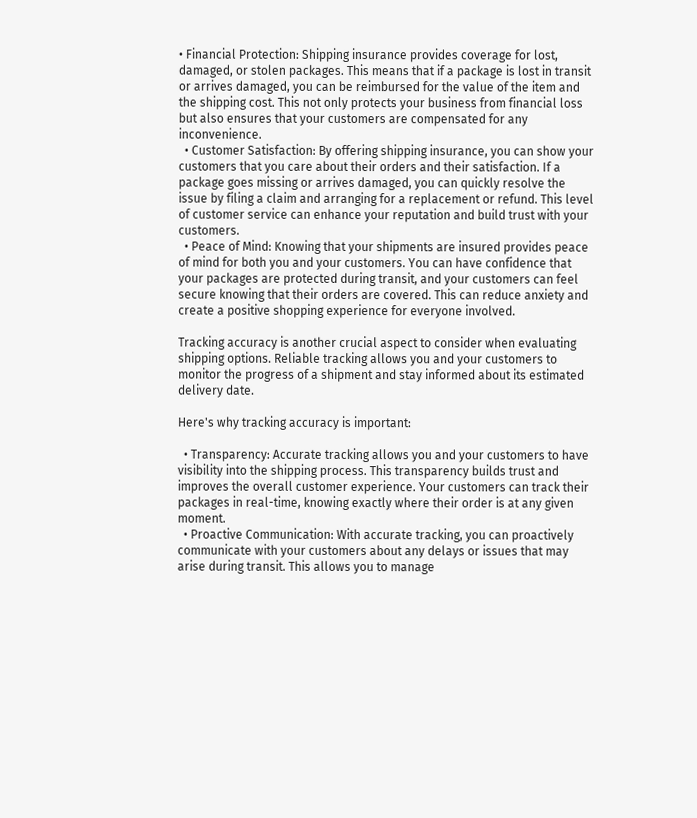• Financial Protection: Shipping insurance provides coverage for lost, damaged, or stolen packages. This means that if a package is lost in transit or arrives damaged, you can be reimbursed for the value of the item and the shipping cost. This not only protects your business from financial loss but also ensures that your customers are compensated for any inconvenience.
  • Customer Satisfaction: By offering shipping insurance, you can show your customers that you care about their orders and their satisfaction. If a package goes missing or arrives damaged, you can quickly resolve the issue by filing a claim and arranging for a replacement or refund. This level of customer service can enhance your reputation and build trust with your customers.
  • Peace of Mind: Knowing that your shipments are insured provides peace of mind for both you and your customers. You can have confidence that your packages are protected during transit, and your customers can feel secure knowing that their orders are covered. This can reduce anxiety and create a positive shopping experience for everyone involved.

Tracking accuracy is another crucial aspect to consider when evaluating shipping options. Reliable tracking allows you and your customers to monitor the progress of a shipment and stay informed about its estimated delivery date.

Here's why tracking accuracy is important:

  • Transparency: Accurate tracking allows you and your customers to have visibility into the shipping process. This transparency builds trust and improves the overall customer experience. Your customers can track their packages in real-time, knowing exactly where their order is at any given moment.
  • Proactive Communication: With accurate tracking, you can proactively communicate with your customers about any delays or issues that may arise during transit. This allows you to manage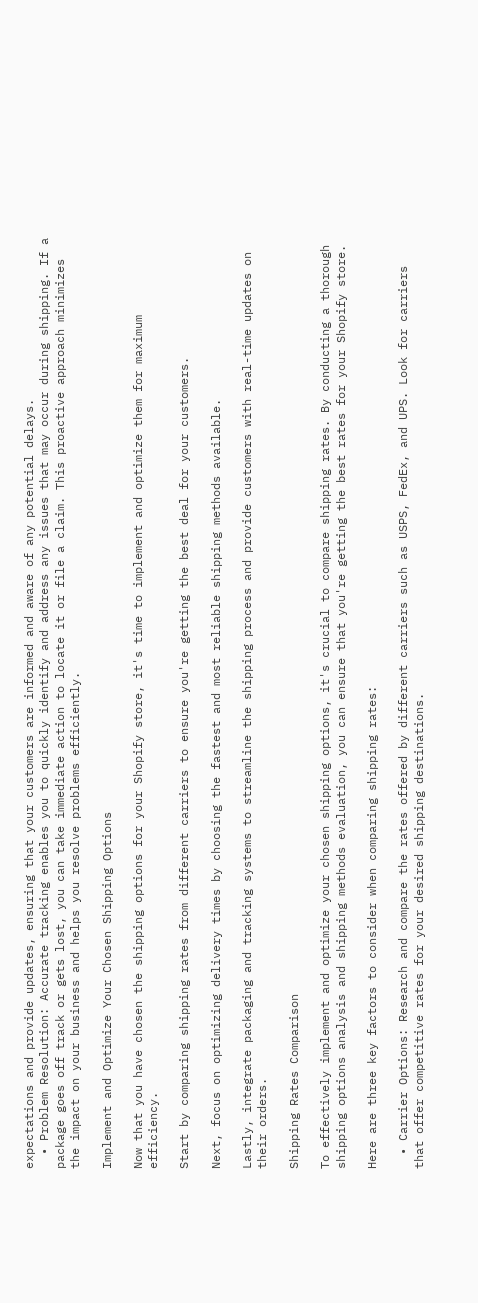expectations and provide updates, ensuring that your customers are informed and aware of any potential delays.
  • Problem Resolution: Accurate tracking enables you to quickly identify and address any issues that may occur during shipping. If a package goes off track or gets lost, you can take immediate action to locate it or file a claim. This proactive approach minimizes the impact on your business and helps you resolve problems efficiently.

Implement and Optimize Your Chosen Shipping Options

Now that you have chosen the shipping options for your Shopify store, it's time to implement and optimize them for maximum efficiency.

Start by comparing shipping rates from different carriers to ensure you're getting the best deal for your customers.

Next, focus on optimizing delivery times by choosing the fastest and most reliable shipping methods available.

Lastly, integrate packaging and tracking systems to streamline the shipping process and provide customers with real-time updates on their orders.

Shipping Rates Comparison

To effectively implement and optimize your chosen shipping options, it's crucial to compare shipping rates. By conducting a thorough shipping options analysis and shipping methods evaluation, you can ensure that you're getting the best rates for your Shopify store.

Here are three key factors to consider when comparing shipping rates:

  • Carrier Options: Research and compare the rates offered by different carriers such as USPS, FedEx, and UPS. Look for carriers that offer competitive rates for your desired shipping destinations.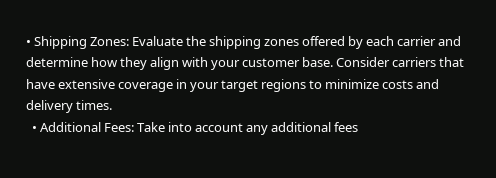• Shipping Zones: Evaluate the shipping zones offered by each carrier and determine how they align with your customer base. Consider carriers that have extensive coverage in your target regions to minimize costs and delivery times.
  • Additional Fees: Take into account any additional fees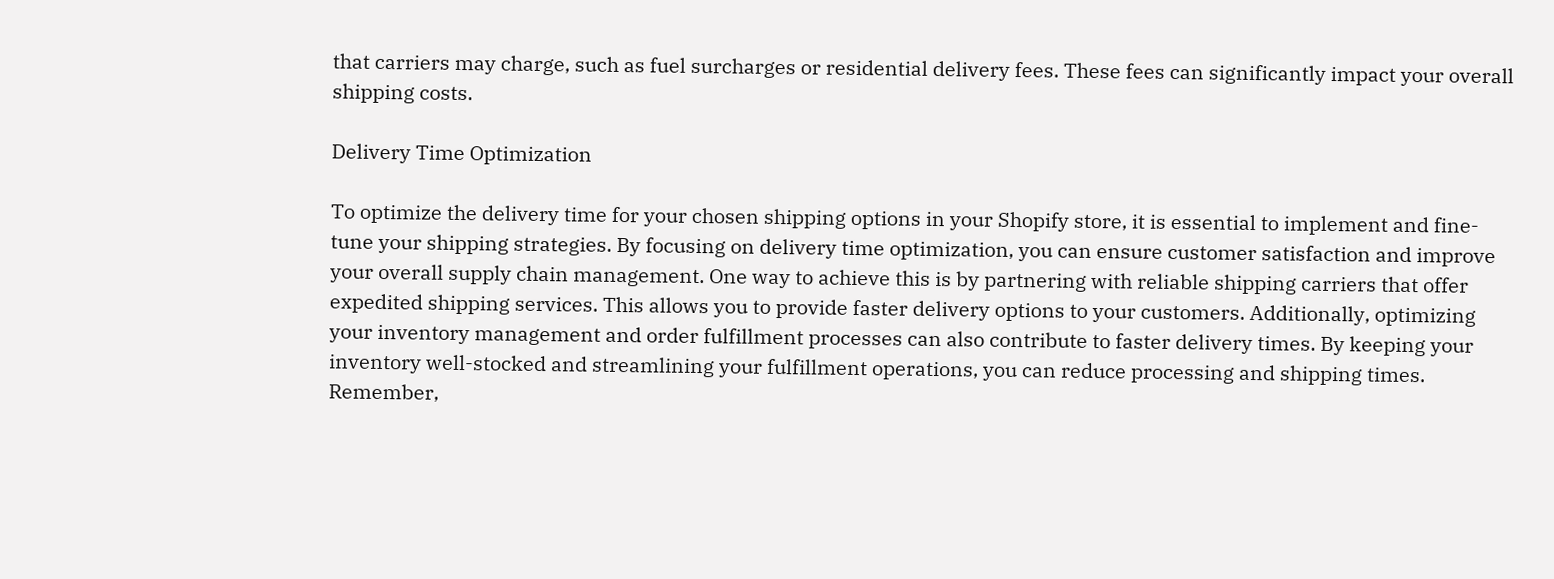that carriers may charge, such as fuel surcharges or residential delivery fees. These fees can significantly impact your overall shipping costs.

Delivery Time Optimization

To optimize the delivery time for your chosen shipping options in your Shopify store, it is essential to implement and fine-tune your shipping strategies. By focusing on delivery time optimization, you can ensure customer satisfaction and improve your overall supply chain management. One way to achieve this is by partnering with reliable shipping carriers that offer expedited shipping services. This allows you to provide faster delivery options to your customers. Additionally, optimizing your inventory management and order fulfillment processes can also contribute to faster delivery times. By keeping your inventory well-stocked and streamlining your fulfillment operations, you can reduce processing and shipping times. Remember,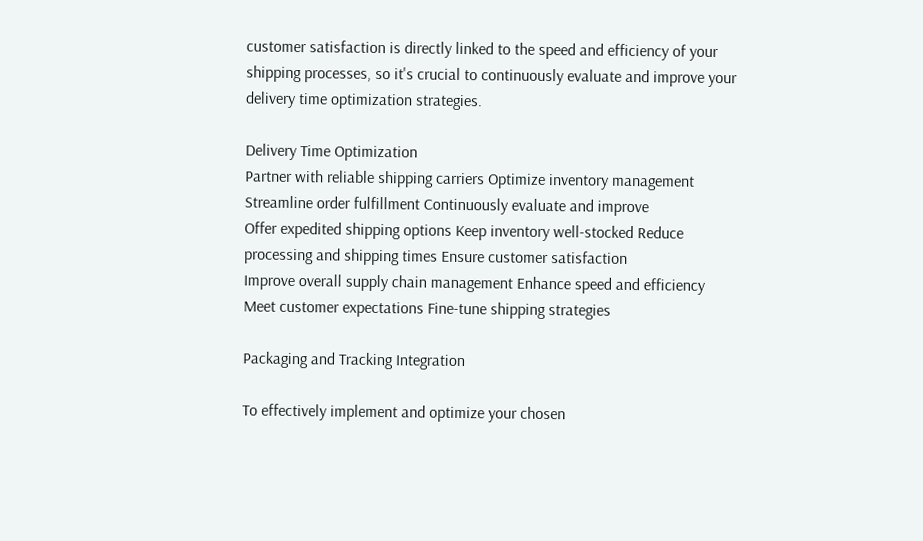customer satisfaction is directly linked to the speed and efficiency of your shipping processes, so it's crucial to continuously evaluate and improve your delivery time optimization strategies.

Delivery Time Optimization
Partner with reliable shipping carriers Optimize inventory management Streamline order fulfillment Continuously evaluate and improve
Offer expedited shipping options Keep inventory well-stocked Reduce processing and shipping times Ensure customer satisfaction
Improve overall supply chain management Enhance speed and efficiency Meet customer expectations Fine-tune shipping strategies

Packaging and Tracking Integration

To effectively implement and optimize your chosen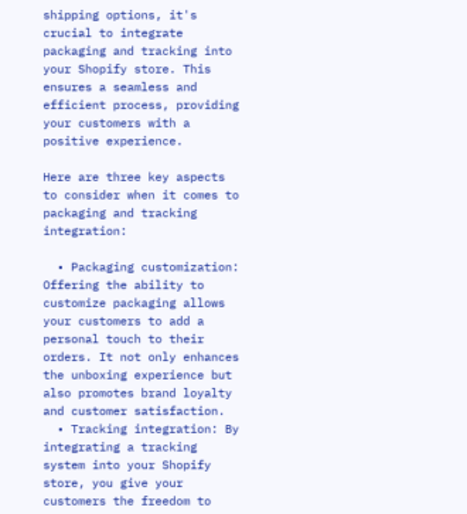shipping options, it's crucial to integrate packaging and tracking into your Shopify store. This ensures a seamless and efficient process, providing your customers with a positive experience.

Here are three key aspects to consider when it comes to packaging and tracking integration:

  • Packaging customization: Offering the ability to customize packaging allows your customers to add a personal touch to their orders. It not only enhances the unboxing experience but also promotes brand loyalty and customer satisfaction.
  • Tracking integration: By integrating a tracking system into your Shopify store, you give your customers the freedom to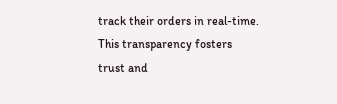track their orders in real-time. This transparency fosters trust and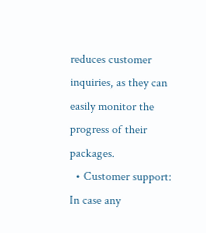reduces customer inquiries, as they can easily monitor the progress of their packages.
  • Customer support: In case any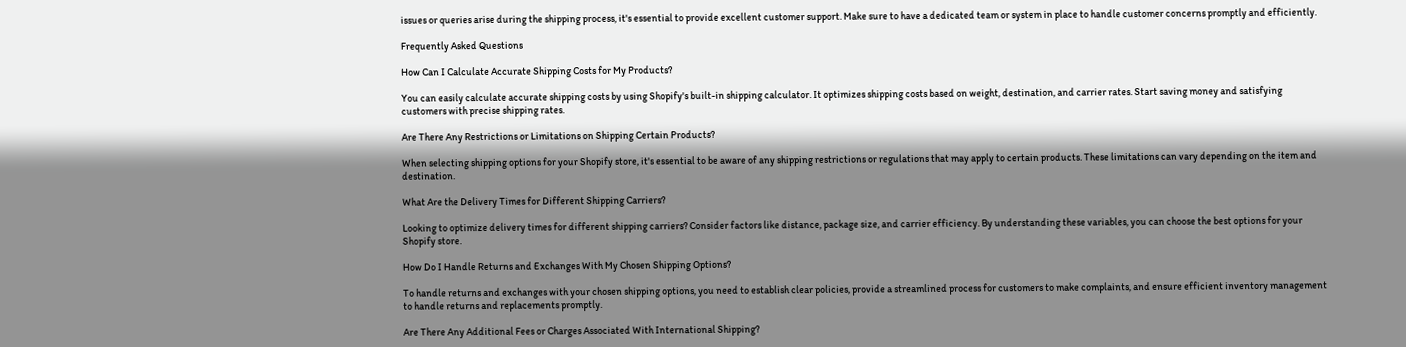issues or queries arise during the shipping process, it's essential to provide excellent customer support. Make sure to have a dedicated team or system in place to handle customer concerns promptly and efficiently.

Frequently Asked Questions

How Can I Calculate Accurate Shipping Costs for My Products?

You can easily calculate accurate shipping costs by using Shopify's built-in shipping calculator. It optimizes shipping costs based on weight, destination, and carrier rates. Start saving money and satisfying customers with precise shipping rates.

Are There Any Restrictions or Limitations on Shipping Certain Products?

When selecting shipping options for your Shopify store, it's essential to be aware of any shipping restrictions or regulations that may apply to certain products. These limitations can vary depending on the item and destination.

What Are the Delivery Times for Different Shipping Carriers?

Looking to optimize delivery times for different shipping carriers? Consider factors like distance, package size, and carrier efficiency. By understanding these variables, you can choose the best options for your Shopify store.

How Do I Handle Returns and Exchanges With My Chosen Shipping Options?

To handle returns and exchanges with your chosen shipping options, you need to establish clear policies, provide a streamlined process for customers to make complaints, and ensure efficient inventory management to handle returns and replacements promptly.

Are There Any Additional Fees or Charges Associated With International Shipping?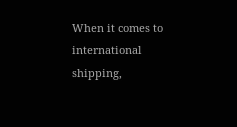When it comes to international shipping,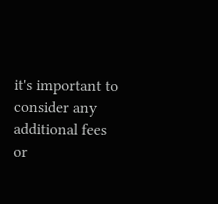it's important to consider any additional fees or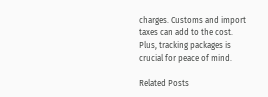charges. Customs and import taxes can add to the cost. Plus, tracking packages is crucial for peace of mind.

Related Posts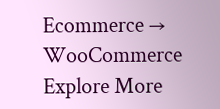Ecommerce → WooCommerce
Explore More